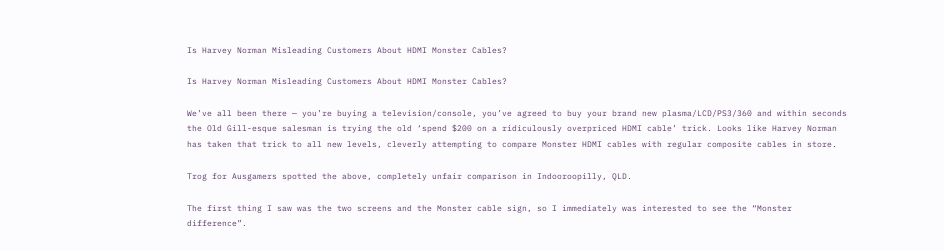Is Harvey Norman Misleading Customers About HDMI Monster Cables?

Is Harvey Norman Misleading Customers About HDMI Monster Cables?

We’ve all been there — you’re buying a television/console, you’ve agreed to buy your brand new plasma/LCD/PS3/360 and within seconds the Old Gill-esque salesman is trying the old ‘spend $200 on a ridiculously overpriced HDMI cable’ trick. Looks like Harvey Norman has taken that trick to all new levels, cleverly attempting to compare Monster HDMI cables with regular composite cables in store.

Trog for Ausgamers spotted the above, completely unfair comparison in Indooroopilly, QLD.

The first thing I saw was the two screens and the Monster cable sign, so I immediately was interested to see the “Monster difference”.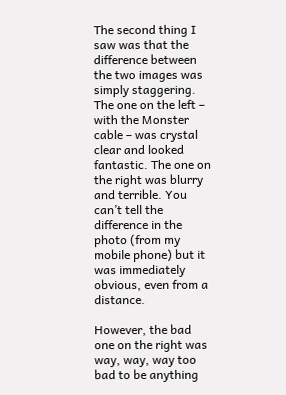The second thing I saw was that the difference between the two images was simply staggering. The one on the left – with the Monster cable – was crystal clear and looked fantastic. The one on the right was blurry and terrible. You can’t tell the difference in the photo (from my mobile phone) but it was immediately obvious, even from a distance.

However, the bad one on the right was way, way, way too bad to be anything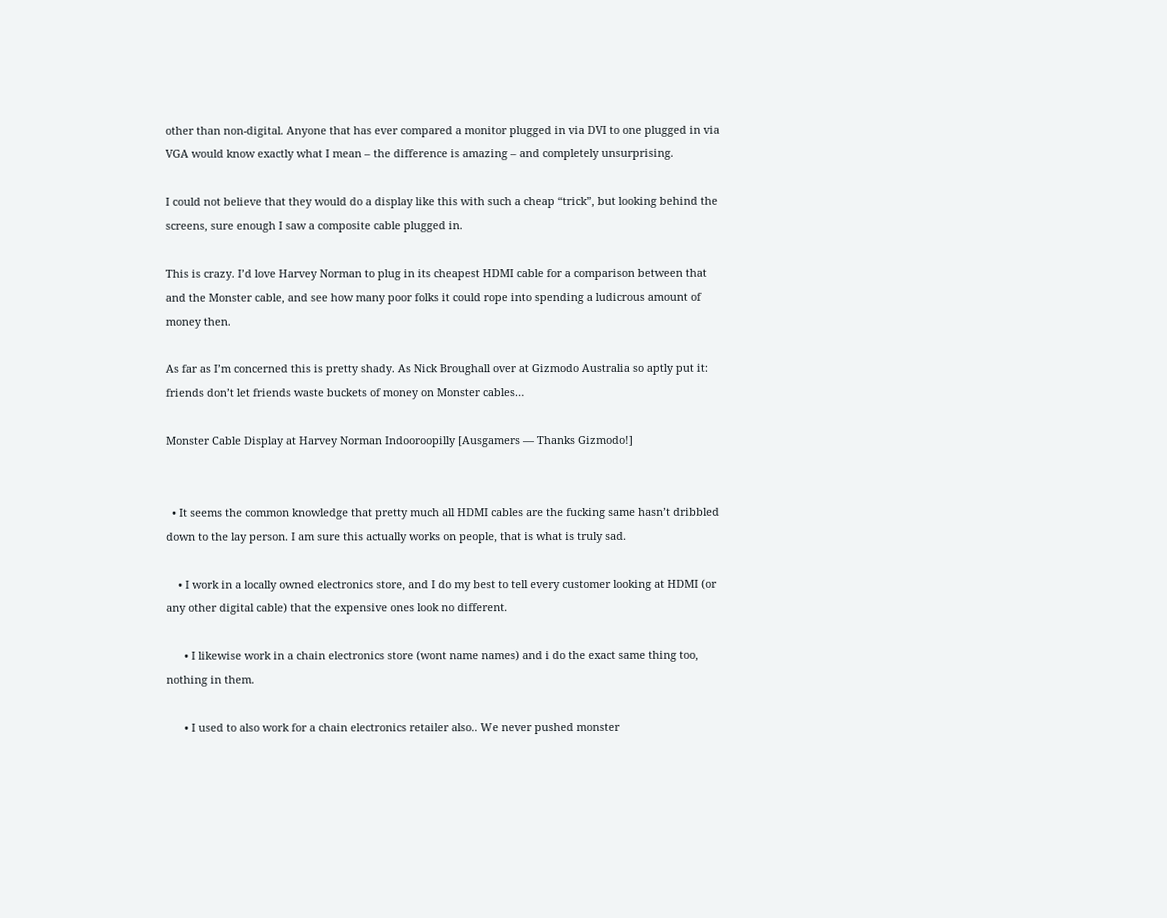other than non-digital. Anyone that has ever compared a monitor plugged in via DVI to one plugged in via VGA would know exactly what I mean – the difference is amazing – and completely unsurprising.

I could not believe that they would do a display like this with such a cheap “trick”, but looking behind the screens, sure enough I saw a composite cable plugged in.

This is crazy. I’d love Harvey Norman to plug in its cheapest HDMI cable for a comparison between that and the Monster cable, and see how many poor folks it could rope into spending a ludicrous amount of money then.

As far as I’m concerned this is pretty shady. As Nick Broughall over at Gizmodo Australia so aptly put it: friends don’t let friends waste buckets of money on Monster cables…

Monster Cable Display at Harvey Norman Indooroopilly [Ausgamers — Thanks Gizmodo!]


  • It seems the common knowledge that pretty much all HDMI cables are the fucking same hasn’t dribbled down to the lay person. I am sure this actually works on people, that is what is truly sad.

    • I work in a locally owned electronics store, and I do my best to tell every customer looking at HDMI (or any other digital cable) that the expensive ones look no different.

      • I likewise work in a chain electronics store (wont name names) and i do the exact same thing too, nothing in them.

      • I used to also work for a chain electronics retailer also.. We never pushed monster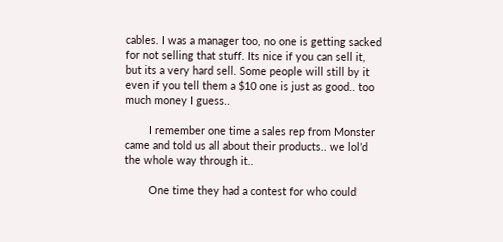cables. I was a manager too, no one is getting sacked for not selling that stuff. Its nice if you can sell it, but its a very hard sell. Some people will still by it even if you tell them a $10 one is just as good.. too much money I guess..

        I remember one time a sales rep from Monster came and told us all about their products.. we lol’d the whole way through it..

        One time they had a contest for who could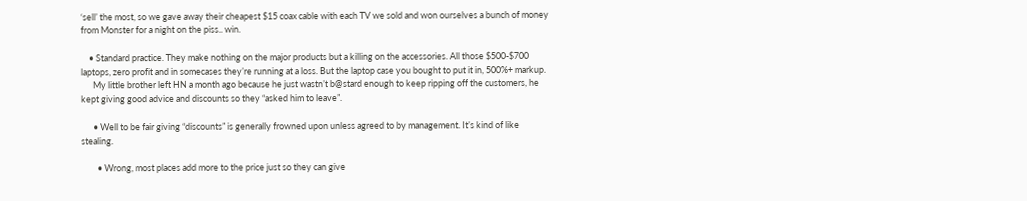‘sell’ the most, so we gave away their cheapest $15 coax cable with each TV we sold and won ourselves a bunch of money from Monster for a night on the piss.. win.

    • Standard practice. They make nothing on the major products but a killing on the accessories. All those $500-$700 laptops, zero profit and in somecases they’re running at a loss. But the laptop case you bought to put it in, 500%+ markup.
      My little brother left HN a month ago because he just wastn’t b@stard enough to keep ripping off the customers, he kept giving good advice and discounts so they “asked him to leave”.

      • Well to be fair giving “discounts” is generally frowned upon unless agreed to by management. It’s kind of like stealing.

        • Wrong, most places add more to the price just so they can give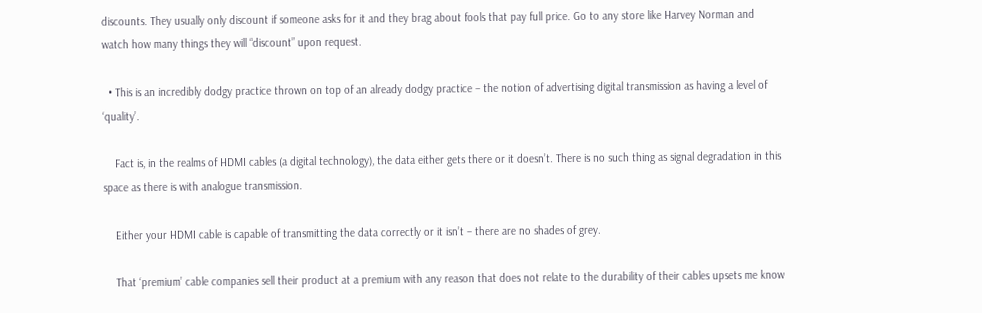discounts. They usually only discount if someone asks for it and they brag about fools that pay full price. Go to any store like Harvey Norman and watch how many things they will “discount” upon request.

  • This is an incredibly dodgy practice thrown on top of an already dodgy practice – the notion of advertising digital transmission as having a level of ‘quality’.

    Fact is, in the realms of HDMI cables (a digital technology), the data either gets there or it doesn’t. There is no such thing as signal degradation in this space as there is with analogue transmission.

    Either your HDMI cable is capable of transmitting the data correctly or it isn’t – there are no shades of grey.

    That ‘premium’ cable companies sell their product at a premium with any reason that does not relate to the durability of their cables upsets me know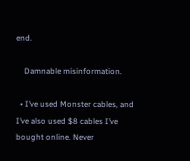end.

    Damnable misinformation.

  • I’ve used Monster cables, and I’ve also used $8 cables I’ve bought online. Never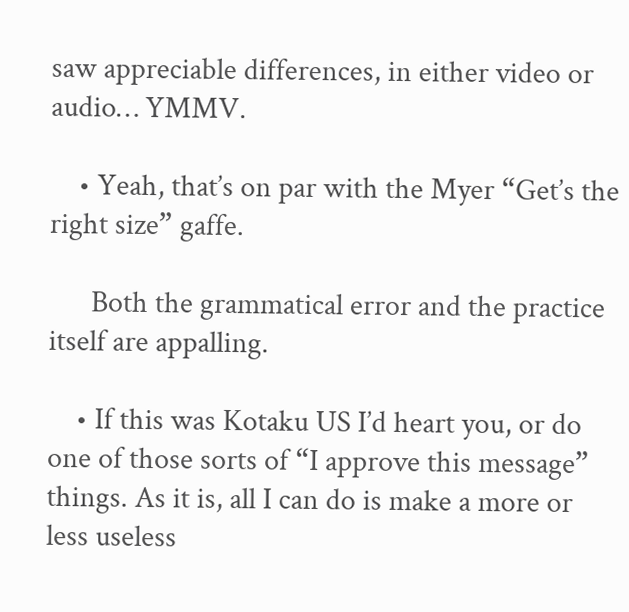saw appreciable differences, in either video or audio… YMMV.

    • Yeah, that’s on par with the Myer “Get’s the right size” gaffe.

      Both the grammatical error and the practice itself are appalling.

    • If this was Kotaku US I’d heart you, or do one of those sorts of “I approve this message” things. As it is, all I can do is make a more or less useless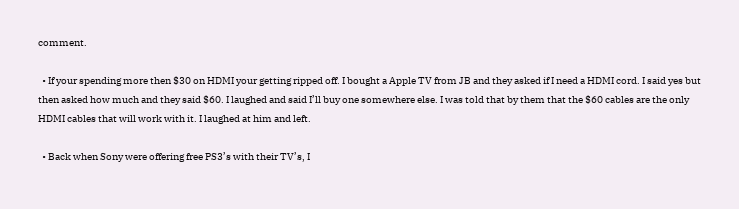comment.

  • If your spending more then $30 on HDMI your getting ripped off. I bought a Apple TV from JB and they asked if I need a HDMI cord. I said yes but then asked how much and they said $60. I laughed and said I’ll buy one somewhere else. I was told that by them that the $60 cables are the only HDMI cables that will work with it. I laughed at him and left.

  • Back when Sony were offering free PS3’s with their TV’s, I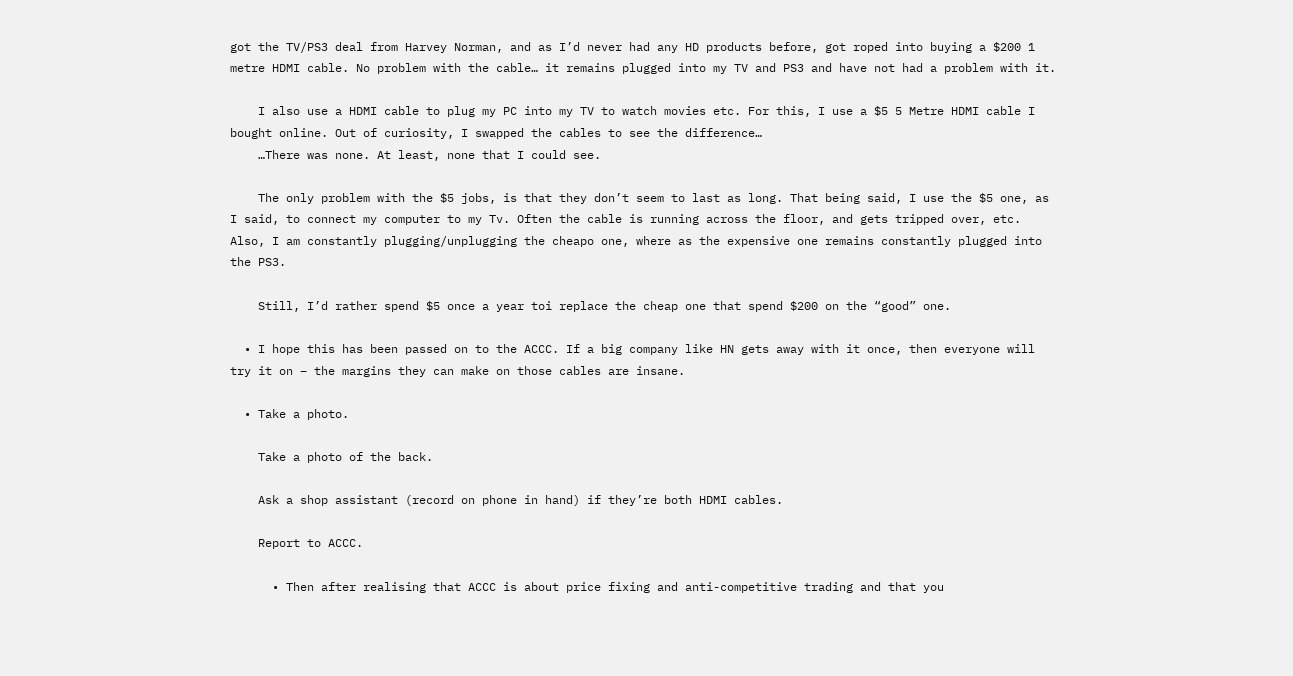got the TV/PS3 deal from Harvey Norman, and as I’d never had any HD products before, got roped into buying a $200 1 metre HDMI cable. No problem with the cable… it remains plugged into my TV and PS3 and have not had a problem with it.

    I also use a HDMI cable to plug my PC into my TV to watch movies etc. For this, I use a $5 5 Metre HDMI cable I bought online. Out of curiosity, I swapped the cables to see the difference…
    …There was none. At least, none that I could see.

    The only problem with the $5 jobs, is that they don’t seem to last as long. That being said, I use the $5 one, as I said, to connect my computer to my Tv. Often the cable is running across the floor, and gets tripped over, etc. Also, I am constantly plugging/unplugging the cheapo one, where as the expensive one remains constantly plugged into the PS3.

    Still, I’d rather spend $5 once a year toi replace the cheap one that spend $200 on the “good” one.

  • I hope this has been passed on to the ACCC. If a big company like HN gets away with it once, then everyone will try it on – the margins they can make on those cables are insane.

  • Take a photo.

    Take a photo of the back.

    Ask a shop assistant (record on phone in hand) if they’re both HDMI cables.

    Report to ACCC.

      • Then after realising that ACCC is about price fixing and anti-competitive trading and that you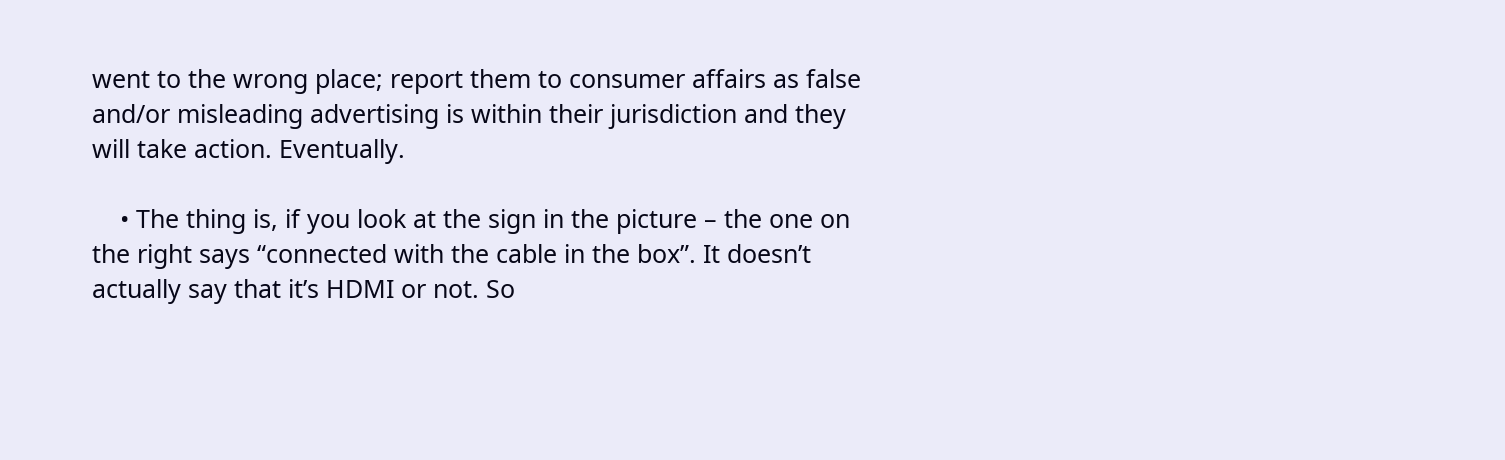went to the wrong place; report them to consumer affairs as false and/or misleading advertising is within their jurisdiction and they will take action. Eventually.

    • The thing is, if you look at the sign in the picture – the one on the right says “connected with the cable in the box”. It doesn’t actually say that it’s HDMI or not. So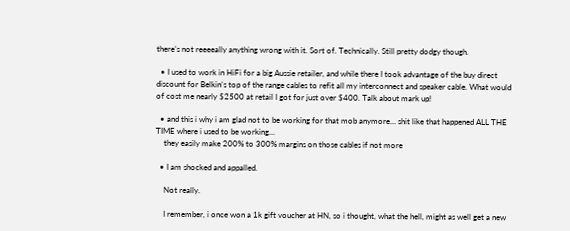there’s not reeeeally anything wrong with it. Sort of. Technically. Still pretty dodgy though.

  • I used to work in HiFi for a big Aussie retailer, and while there I took advantage of the buy direct discount for Belkin’s top of the range cables to refit all my interconnect and speaker cable. What would of cost me nearly $2500 at retail I got for just over $400. Talk about mark up!

  • and this i why i am glad not to be working for that mob anymore… shit like that happened ALL THE TIME where i used to be working…
    they easily make 200% to 300% margins on those cables if not more

  • I am shocked and appalled.

    Not really.

    I remember, i once won a 1k gift voucher at HN, so i thought, what the hell, might as well get a new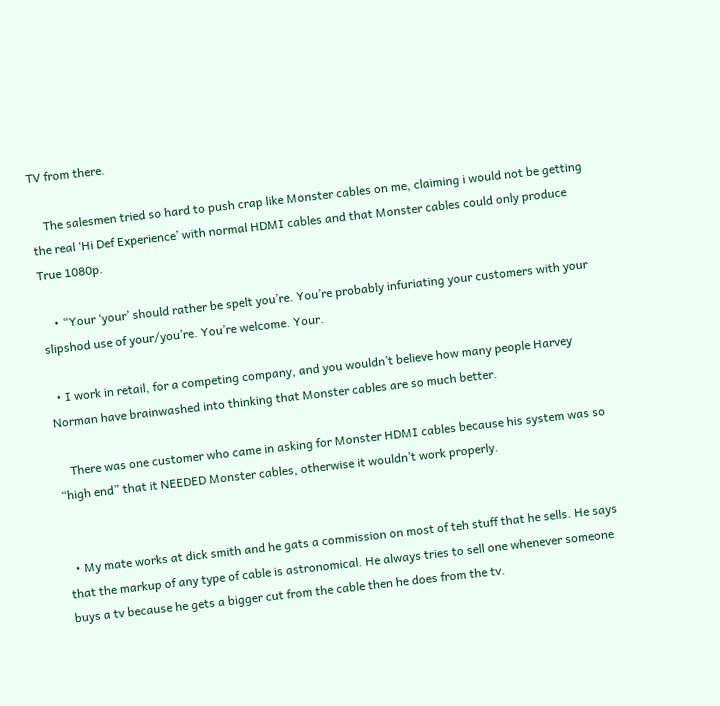TV from there.

    The salesmen tried so hard to push crap like Monster cables on me, claiming i would not be getting the real ‘Hi Def Experience’ with normal HDMI cables and that Monster cables could only produce True 1080p.

    • “Your ‘your’ should rather be spelt you’re. You’re probably infuriating your customers with your slipshod use of your/you’re. You’re welcome. Your.

  • I work in retail, for a competing company, and you wouldn’t believe how many people Harvey Norman have brainwashed into thinking that Monster cables are so much better.

    There was one customer who came in asking for Monster HDMI cables because his system was so “high end” that it NEEDED Monster cables, otherwise it wouldn’t work properly.


  • My mate works at dick smith and he gats a commission on most of teh stuff that he sells. He says that the markup of any type of cable is astronomical. He always tries to sell one whenever someone buys a tv because he gets a bigger cut from the cable then he does from the tv.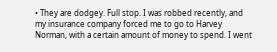• They are dodgey. Full stop. I was robbed recently, and my insurance company forced me to go to Harvey Norman, with a certain amount of money to spend. I went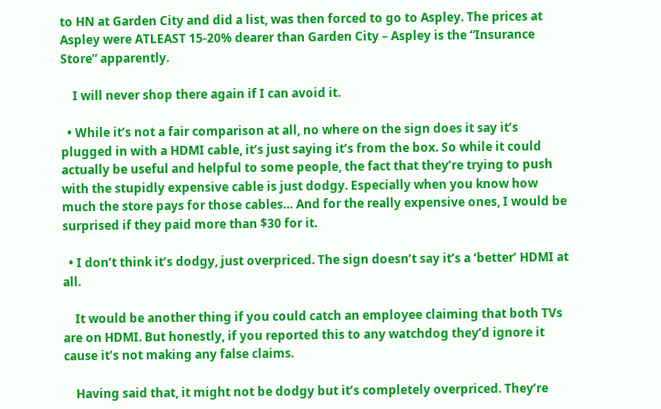to HN at Garden City and did a list, was then forced to go to Aspley. The prices at Aspley were ATLEAST 15-20% dearer than Garden City – Aspley is the “Insurance Store” apparently.

    I will never shop there again if I can avoid it.

  • While it’s not a fair comparison at all, no where on the sign does it say it’s plugged in with a HDMI cable, it’s just saying it’s from the box. So while it could actually be useful and helpful to some people, the fact that they’re trying to push with the stupidly expensive cable is just dodgy. Especially when you know how much the store pays for those cables… And for the really expensive ones, I would be surprised if they paid more than $30 for it.

  • I don’t think it’s dodgy, just overpriced. The sign doesn’t say it’s a ‘better’ HDMI at all.

    It would be another thing if you could catch an employee claiming that both TVs are on HDMI. But honestly, if you reported this to any watchdog they’d ignore it cause it’s not making any false claims.

    Having said that, it might not be dodgy but it’s completely overpriced. They’re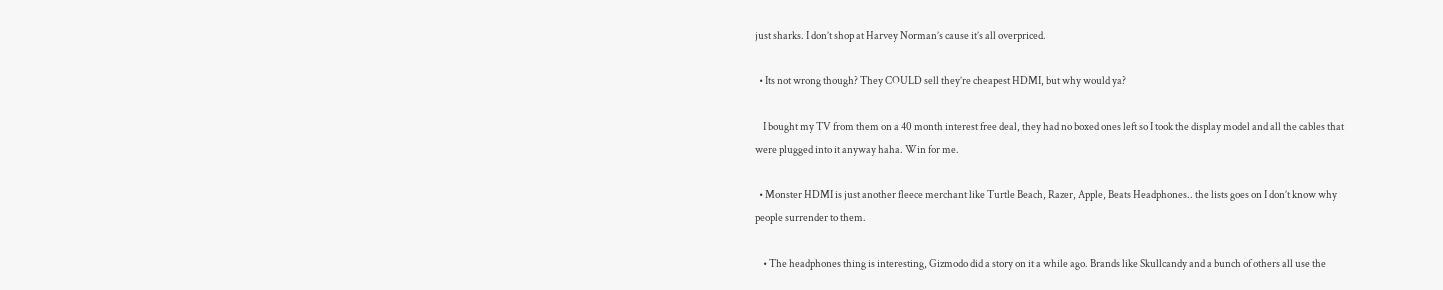just sharks. I don’t shop at Harvey Norman’s cause it’s all overpriced.

  • Its not wrong though? They COULD sell they’re cheapest HDMI, but why would ya?

    I bought my TV from them on a 40 month interest free deal, they had no boxed ones left so I took the display model and all the cables that were plugged into it anyway haha. Win for me.

  • Monster HDMI is just another fleece merchant like Turtle Beach, Razer, Apple, Beats Headphones.. the lists goes on I don’t know why people surrender to them.

    • The headphones thing is interesting, Gizmodo did a story on it a while ago. Brands like Skullcandy and a bunch of others all use the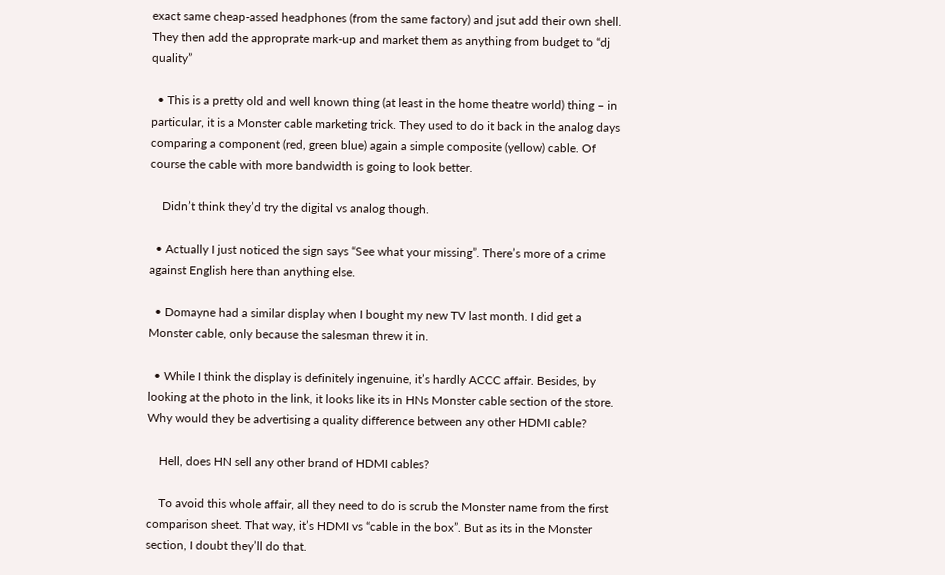exact same cheap-assed headphones (from the same factory) and jsut add their own shell. They then add the approprate mark-up and market them as anything from budget to “dj quality”

  • This is a pretty old and well known thing (at least in the home theatre world) thing – in particular, it is a Monster cable marketing trick. They used to do it back in the analog days comparing a component (red, green blue) again a simple composite (yellow) cable. Of course the cable with more bandwidth is going to look better.

    Didn’t think they’d try the digital vs analog though.

  • Actually I just noticed the sign says “See what your missing”. There’s more of a crime against English here than anything else.

  • Domayne had a similar display when I bought my new TV last month. I did get a Monster cable, only because the salesman threw it in.

  • While I think the display is definitely ingenuine, it’s hardly ACCC affair. Besides, by looking at the photo in the link, it looks like its in HNs Monster cable section of the store. Why would they be advertising a quality difference between any other HDMI cable?

    Hell, does HN sell any other brand of HDMI cables?

    To avoid this whole affair, all they need to do is scrub the Monster name from the first comparison sheet. That way, it’s HDMI vs “cable in the box”. But as its in the Monster section, I doubt they’ll do that.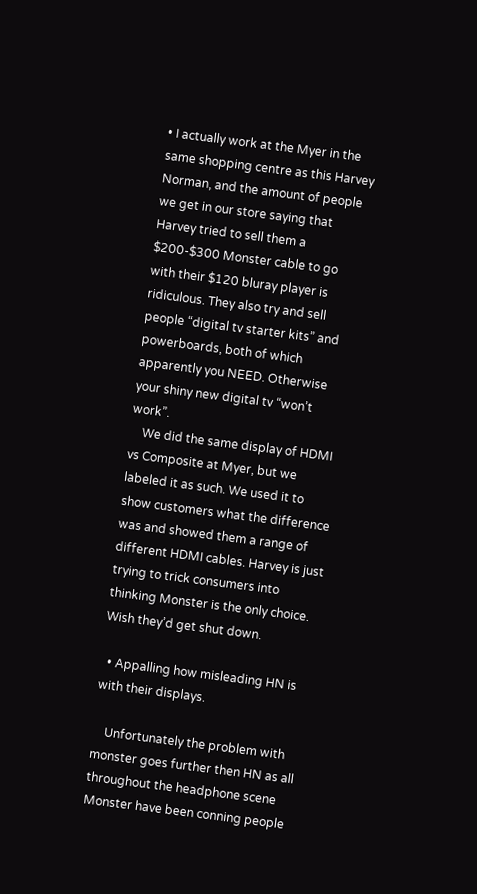• I actually work at the Myer in the same shopping centre as this Harvey Norman, and the amount of people we get in our store saying that Harvey tried to sell them a $200-$300 Monster cable to go with their $120 bluray player is ridiculous. They also try and sell people “digital tv starter kits” and powerboards, both of which apparently you NEED. Otherwise your shiny new digital tv “won’t work”.
    We did the same display of HDMI vs Composite at Myer, but we labeled it as such. We used it to show customers what the difference was and showed them a range of different HDMI cables. Harvey is just trying to trick consumers into thinking Monster is the only choice. Wish they’d get shut down.

  • Appalling how misleading HN is with their displays.

    Unfortunately the problem with monster goes further then HN as all throughout the headphone scene Monster have been conning people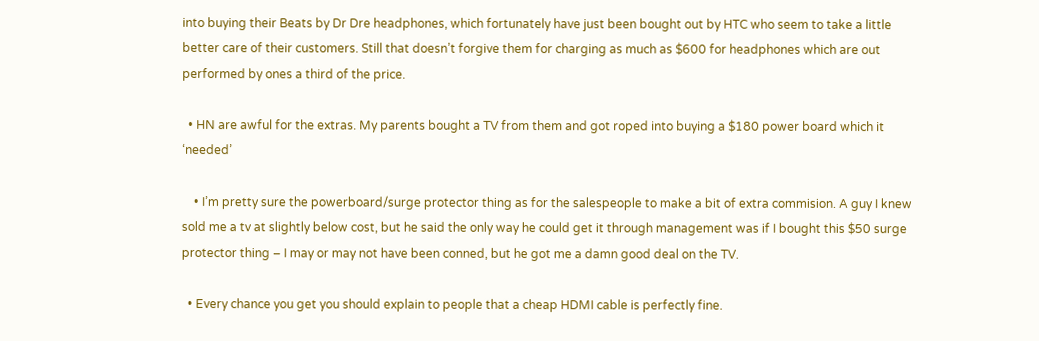into buying their Beats by Dr Dre headphones, which fortunately have just been bought out by HTC who seem to take a little better care of their customers. Still that doesn’t forgive them for charging as much as $600 for headphones which are out performed by ones a third of the price.

  • HN are awful for the extras. My parents bought a TV from them and got roped into buying a $180 power board which it ‘needed’

    • I’m pretty sure the powerboard/surge protector thing as for the salespeople to make a bit of extra commision. A guy I knew sold me a tv at slightly below cost, but he said the only way he could get it through management was if I bought this $50 surge protector thing – I may or may not have been conned, but he got me a damn good deal on the TV.

  • Every chance you get you should explain to people that a cheap HDMI cable is perfectly fine.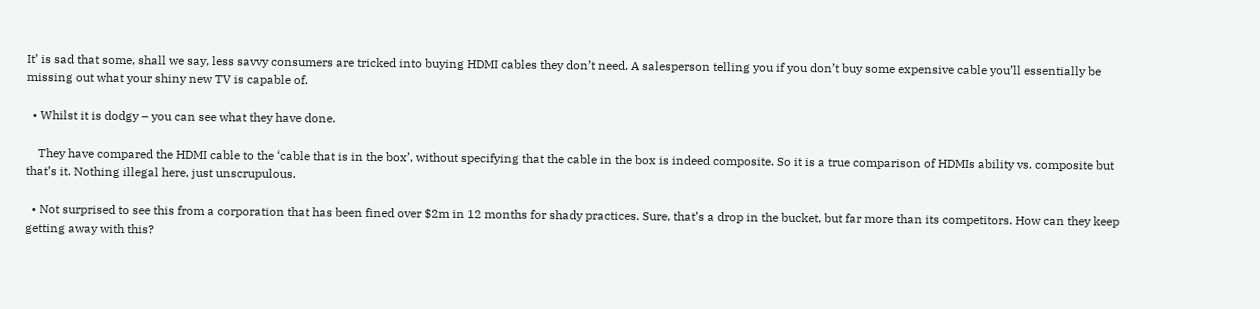It’ is sad that some, shall we say, less savvy consumers are tricked into buying HDMI cables they don’t need. A salesperson telling you if you don’t buy some expensive cable you’ll essentially be missing out what your shiny new TV is capable of.

  • Whilst it is dodgy – you can see what they have done.

    They have compared the HDMI cable to the ‘cable that is in the box’, without specifying that the cable in the box is indeed composite. So it is a true comparison of HDMIs ability vs. composite but that’s it. Nothing illegal here, just unscrupulous.

  • Not surprised to see this from a corporation that has been fined over $2m in 12 months for shady practices. Sure, that’s a drop in the bucket, but far more than its competitors. How can they keep getting away with this?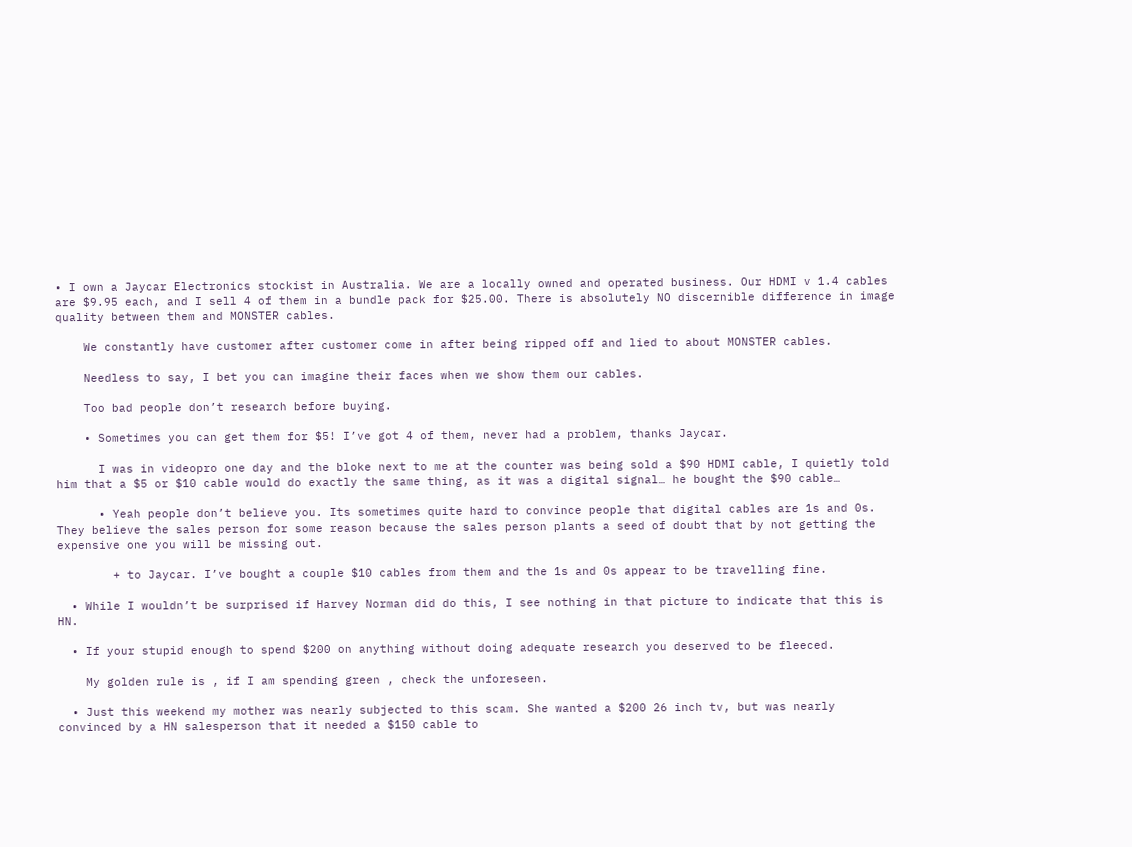• I own a Jaycar Electronics stockist in Australia. We are a locally owned and operated business. Our HDMI v 1.4 cables are $9.95 each, and I sell 4 of them in a bundle pack for $25.00. There is absolutely NO discernible difference in image quality between them and MONSTER cables.

    We constantly have customer after customer come in after being ripped off and lied to about MONSTER cables.

    Needless to say, I bet you can imagine their faces when we show them our cables.

    Too bad people don’t research before buying.

    • Sometimes you can get them for $5! I’ve got 4 of them, never had a problem, thanks Jaycar.

      I was in videopro one day and the bloke next to me at the counter was being sold a $90 HDMI cable, I quietly told him that a $5 or $10 cable would do exactly the same thing, as it was a digital signal… he bought the $90 cable…

      • Yeah people don’t believe you. Its sometimes quite hard to convince people that digital cables are 1s and 0s. They believe the sales person for some reason because the sales person plants a seed of doubt that by not getting the expensive one you will be missing out.

        + to Jaycar. I’ve bought a couple $10 cables from them and the 1s and 0s appear to be travelling fine.

  • While I wouldn’t be surprised if Harvey Norman did do this, I see nothing in that picture to indicate that this is HN.

  • If your stupid enough to spend $200 on anything without doing adequate research you deserved to be fleeced.

    My golden rule is , if I am spending green , check the unforeseen.

  • Just this weekend my mother was nearly subjected to this scam. She wanted a $200 26 inch tv, but was nearly convinced by a HN salesperson that it needed a $150 cable to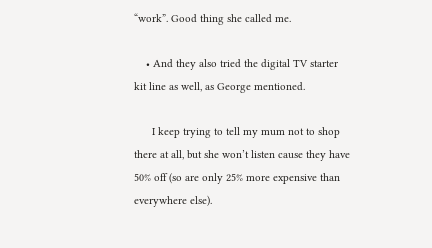“work”. Good thing she called me.

    • And they also tried the digital TV starter kit line as well, as George mentioned.

      I keep trying to tell my mum not to shop there at all, but she won’t listen cause they have 50% off (so are only 25% more expensive than everywhere else).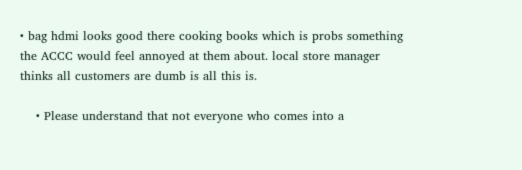• bag hdmi looks good there cooking books which is probs something the ACCC would feel annoyed at them about. local store manager thinks all customers are dumb is all this is.

    • Please understand that not everyone who comes into a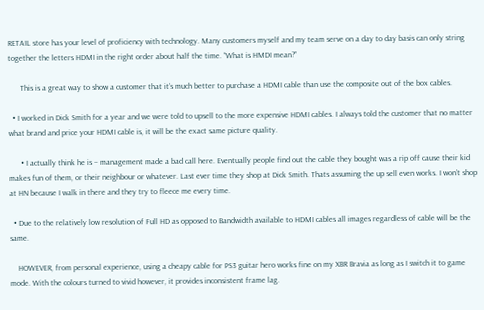RETAIL store has your level of proficiency with technology. Many customers myself and my team serve on a day to day basis can only string together the letters HDMI in the right order about half the time. “What is HMDI mean?”

      This is a great way to show a customer that it’s much better to purchase a HDMI cable than use the composite out of the box cables.

  • I worked in Dick Smith for a year and we were told to upsell to the more expensive HDMI cables. I always told the customer that no matter what brand and price your HDMI cable is, it will be the exact same picture quality.

      • I actually think he is – management made a bad call here. Eventually people find out the cable they bought was a rip off cause their kid makes fun of them, or their neighbour or whatever. Last ever time they shop at Dick Smith. Thats assuming the up sell even works. I won’t shop at HN because I walk in there and they try to fleece me every time.

  • Due to the relatively low resolution of Full HD as opposed to Bandwidth available to HDMI cables all images regardless of cable will be the same.

    HOWEVER, from personal experience, using a cheapy cable for PS3 guitar hero works fine on my XBR Bravia as long as I switch it to game mode. With the colours turned to vivid however, it provides inconsistent frame lag.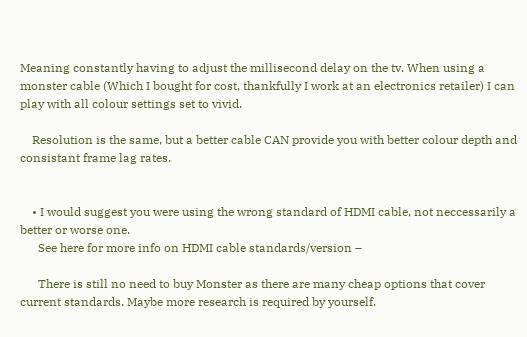Meaning constantly having to adjust the millisecond delay on the tv. When using a monster cable (Which I bought for cost, thankfully I work at an electronics retailer) I can play with all colour settings set to vivid.

    Resolution is the same, but a better cable CAN provide you with better colour depth and consistant frame lag rates.


    • I would suggest you were using the wrong standard of HDMI cable, not neccessarily a better or worse one.
      See here for more info on HDMI cable standards/version –

      There is still no need to buy Monster as there are many cheap options that cover current standards. Maybe more research is required by yourself.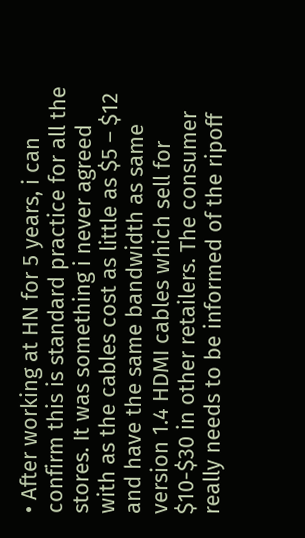• After working at HN for 5 years, i can confirm this is standard practice for all the stores. It was something i never agreed with as the cables cost as little as $5 – $12 and have the same bandwidth as same version 1.4 HDMI cables which sell for $10-$30 in other retailers. The consumer really needs to be informed of the ripoff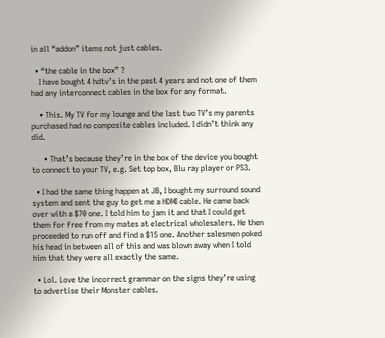in all “addon” items not just cables.

  • “the cable in the box” ?
    I have bought 4 hdtv’s in the past 4 years and not one of them had any interconnect cables in the box for any format.

    • This. My TV for my lounge and the last two TV’s my parents purchased had no composite cables included. I didn’t think any did.

      • That’s because they’re in the box of the device you bought to connect to your TV, e.g. Set top box, Blu ray player or PS3.

  • I had the same thing happen at JB, I bought my surround sound system and sent the guy to get me a HDMI cable. He came back over with a $70 one. I told him to jam it and that I could get them for free from my mates at electrical wholesalers. He then proceeded to run off and find a $15 one. Another salesmen poked his head in between all of this and was blown away when I told him that they were all exactly the same.

  • Lol. Love the incorrect grammar on the signs they’re using to advertise their Monster cables.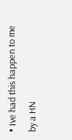• Ive had this happen to me by a HN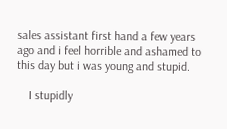sales assistant first hand a few years ago and i feel horrible and ashamed to this day but i was young and stupid.

    I stupidly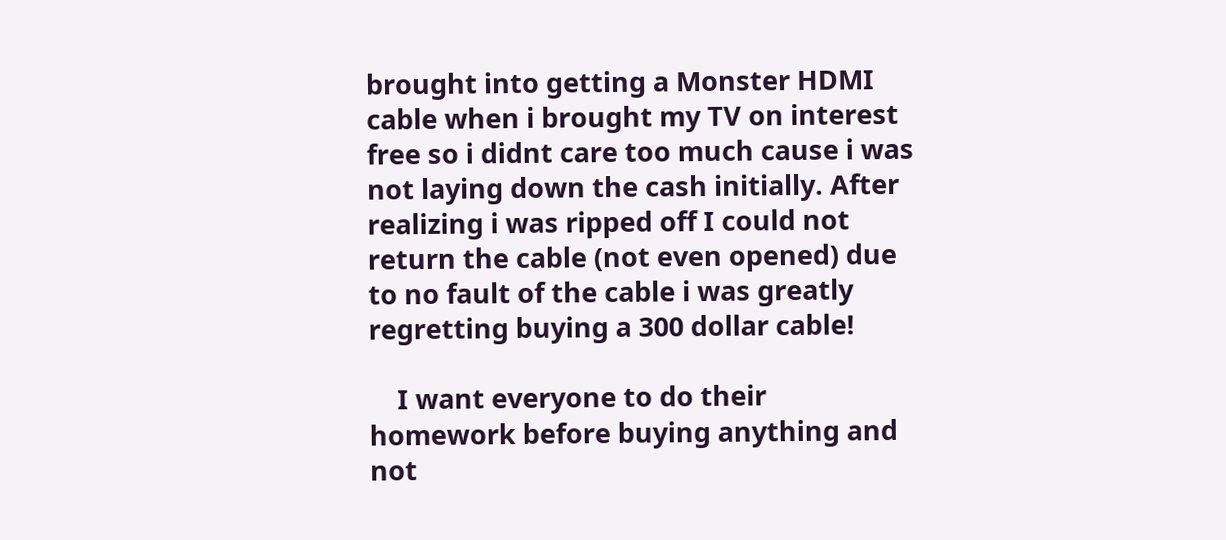brought into getting a Monster HDMI cable when i brought my TV on interest free so i didnt care too much cause i was not laying down the cash initially. After realizing i was ripped off I could not return the cable (not even opened) due to no fault of the cable i was greatly regretting buying a 300 dollar cable!

    I want everyone to do their homework before buying anything and not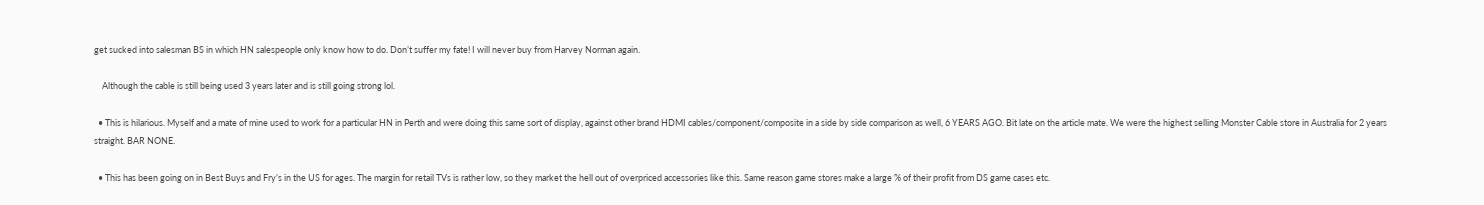get sucked into salesman BS in which HN salespeople only know how to do. Don’t suffer my fate! I will never buy from Harvey Norman again.

    Although the cable is still being used 3 years later and is still going strong lol.

  • This is hilarious. Myself and a mate of mine used to work for a particular HN in Perth and were doing this same sort of display, against other brand HDMI cables/component/composite in a side by side comparison as well, 6 YEARS AGO. Bit late on the article mate. We were the highest selling Monster Cable store in Australia for 2 years straight. BAR NONE.

  • This has been going on in Best Buys and Fry’s in the US for ages. The margin for retail TVs is rather low, so they market the hell out of overpriced accessories like this. Same reason game stores make a large % of their profit from DS game cases etc.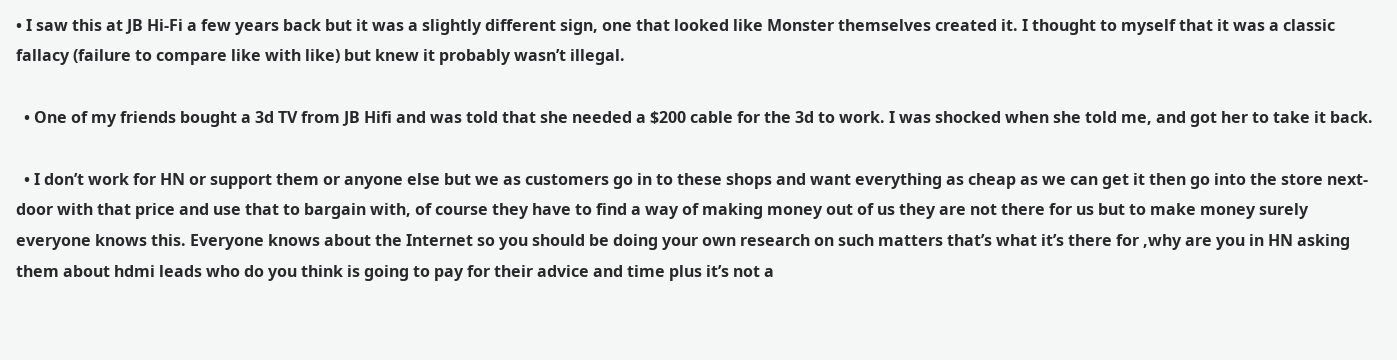• I saw this at JB Hi-Fi a few years back but it was a slightly different sign, one that looked like Monster themselves created it. I thought to myself that it was a classic fallacy (failure to compare like with like) but knew it probably wasn’t illegal.

  • One of my friends bought a 3d TV from JB Hifi and was told that she needed a $200 cable for the 3d to work. I was shocked when she told me, and got her to take it back.

  • I don’t work for HN or support them or anyone else but we as customers go in to these shops and want everything as cheap as we can get it then go into the store next-door with that price and use that to bargain with, of course they have to find a way of making money out of us they are not there for us but to make money surely everyone knows this. Everyone knows about the Internet so you should be doing your own research on such matters that’s what it’s there for ,why are you in HN asking them about hdmi leads who do you think is going to pay for their advice and time plus it’s not a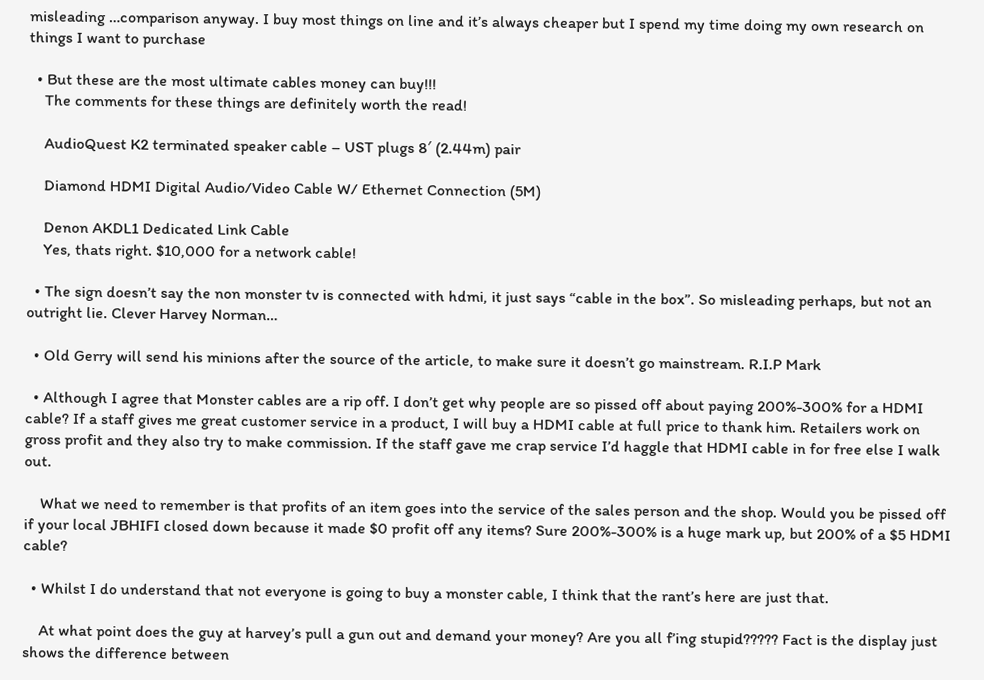misleading …comparison anyway. I buy most things on line and it’s always cheaper but I spend my time doing my own research on things I want to purchase

  • But these are the most ultimate cables money can buy!!!
    The comments for these things are definitely worth the read!

    AudioQuest K2 terminated speaker cable – UST plugs 8′ (2.44m) pair

    Diamond HDMI Digital Audio/Video Cable W/ Ethernet Connection (5M)

    Denon AKDL1 Dedicated Link Cable
    Yes, thats right. $10,000 for a network cable!

  • The sign doesn’t say the non monster tv is connected with hdmi, it just says “cable in the box”. So misleading perhaps, but not an outright lie. Clever Harvey Norman…

  • Old Gerry will send his minions after the source of the article, to make sure it doesn’t go mainstream. R.I.P Mark

  • Although I agree that Monster cables are a rip off. I don’t get why people are so pissed off about paying 200%-300% for a HDMI cable? If a staff gives me great customer service in a product, I will buy a HDMI cable at full price to thank him. Retailers work on gross profit and they also try to make commission. If the staff gave me crap service I’d haggle that HDMI cable in for free else I walk out.

    What we need to remember is that profits of an item goes into the service of the sales person and the shop. Would you be pissed off if your local JBHIFI closed down because it made $0 profit off any items? Sure 200%-300% is a huge mark up, but 200% of a $5 HDMI cable?

  • Whilst I do understand that not everyone is going to buy a monster cable, I think that the rant’s here are just that.

    At what point does the guy at harvey’s pull a gun out and demand your money? Are you all f’ing stupid????? Fact is the display just shows the difference between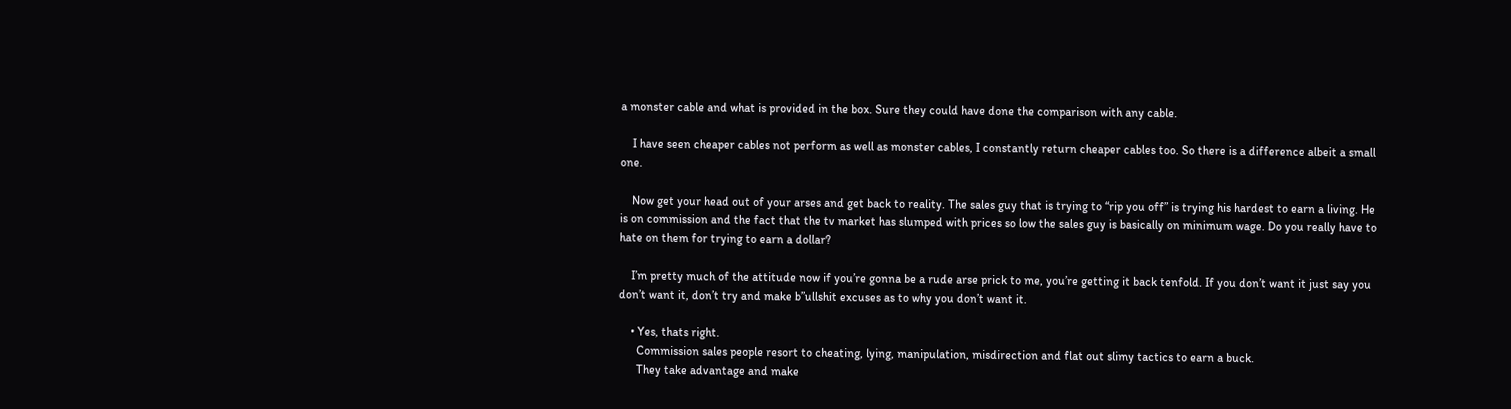a monster cable and what is provided in the box. Sure they could have done the comparison with any cable.

    I have seen cheaper cables not perform as well as monster cables, I constantly return cheaper cables too. So there is a difference albeit a small one.

    Now get your head out of your arses and get back to reality. The sales guy that is trying to “rip you off” is trying his hardest to earn a living. He is on commission and the fact that the tv market has slumped with prices so low the sales guy is basically on minimum wage. Do you really have to hate on them for trying to earn a dollar?

    I’m pretty much of the attitude now if you’re gonna be a rude arse prick to me, you’re getting it back tenfold. If you don’t want it just say you don’t want it, don’t try and make b”ullshit excuses as to why you don’t want it.

    • Yes, thats right.
      Commission sales people resort to cheating, lying, manipulation, misdirection and flat out slimy tactics to earn a buck.
      They take advantage and make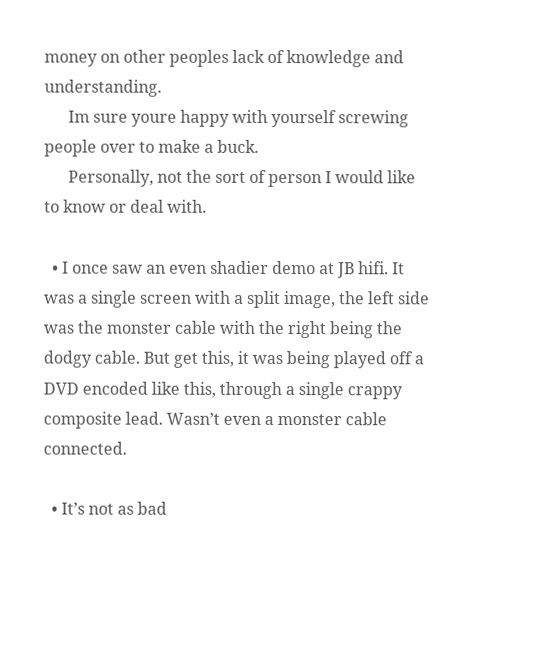money on other peoples lack of knowledge and understanding.
      Im sure youre happy with yourself screwing people over to make a buck.
      Personally, not the sort of person I would like to know or deal with.

  • I once saw an even shadier demo at JB hifi. It was a single screen with a split image, the left side was the monster cable with the right being the dodgy cable. But get this, it was being played off a DVD encoded like this, through a single crappy composite lead. Wasn’t even a monster cable connected.

  • It’s not as bad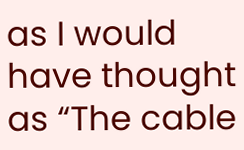as I would have thought as “The cable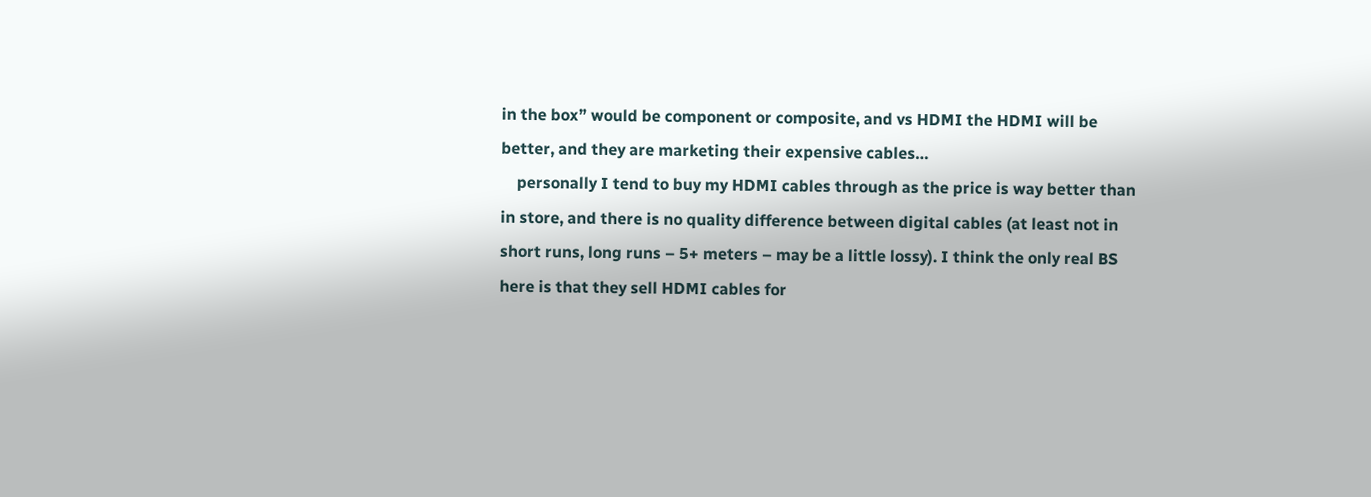in the box” would be component or composite, and vs HDMI the HDMI will be better, and they are marketing their expensive cables…
    personally I tend to buy my HDMI cables through as the price is way better than in store, and there is no quality difference between digital cables (at least not in short runs, long runs – 5+ meters – may be a little lossy). I think the only real BS here is that they sell HDMI cables for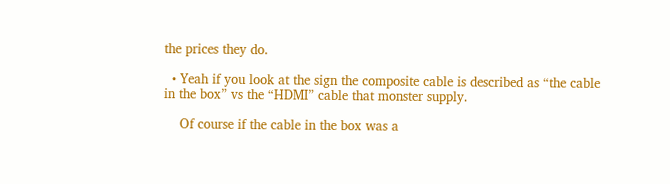the prices they do.

  • Yeah if you look at the sign the composite cable is described as “the cable in the box” vs the “HDMI” cable that monster supply.

    Of course if the cable in the box was a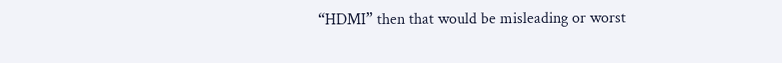“HDMI” then that would be misleading or worst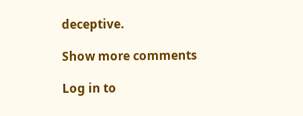deceptive.

Show more comments

Log in to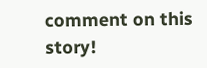comment on this story!